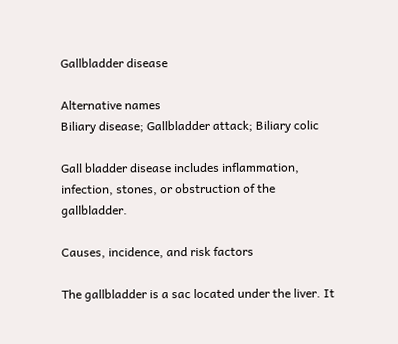Gallbladder disease

Alternative names
Biliary disease; Gallbladder attack; Biliary colic

Gall bladder disease includes inflammation, infection, stones, or obstruction of the gallbladder.

Causes, incidence, and risk factors

The gallbladder is a sac located under the liver. It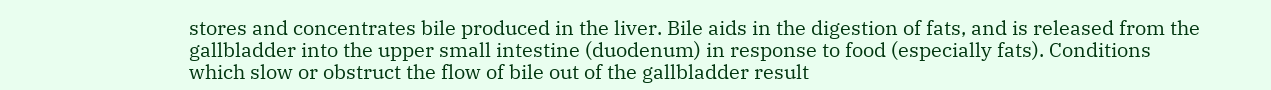stores and concentrates bile produced in the liver. Bile aids in the digestion of fats, and is released from the gallbladder into the upper small intestine (duodenum) in response to food (especially fats). Conditions which slow or obstruct the flow of bile out of the gallbladder result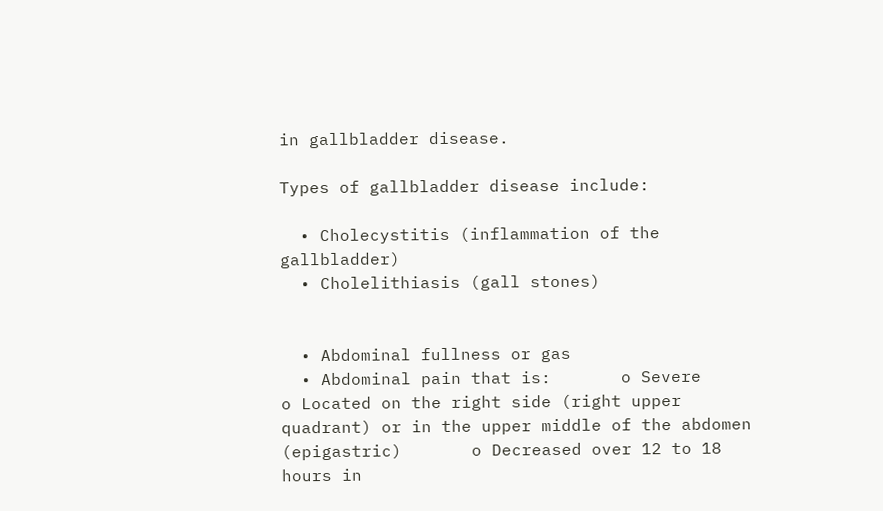in gallbladder disease.

Types of gallbladder disease include:

  • Cholecystitis (inflammation of the gallbladder)
  • Cholelithiasis (gall stones)


  • Abdominal fullness or gas
  • Abdominal pain that is:       o Severe       o Located on the right side (right upper quadrant) or in the upper middle of the abdomen (epigastric)       o Decreased over 12 to 18 hours in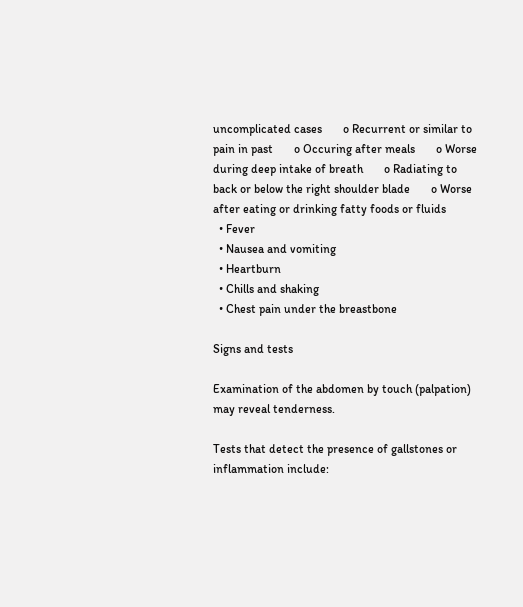uncomplicated cases       o Recurrent or similar to pain in past       o Occuring after meals       o Worse during deep intake of breath       o Radiating to back or below the right shoulder blade       o Worse after eating or drinking fatty foods or fluids
  • Fever
  • Nausea and vomiting
  • Heartburn
  • Chills and shaking
  • Chest pain under the breastbone

Signs and tests

Examination of the abdomen by touch (palpation) may reveal tenderness.

Tests that detect the presence of gallstones or inflammation include: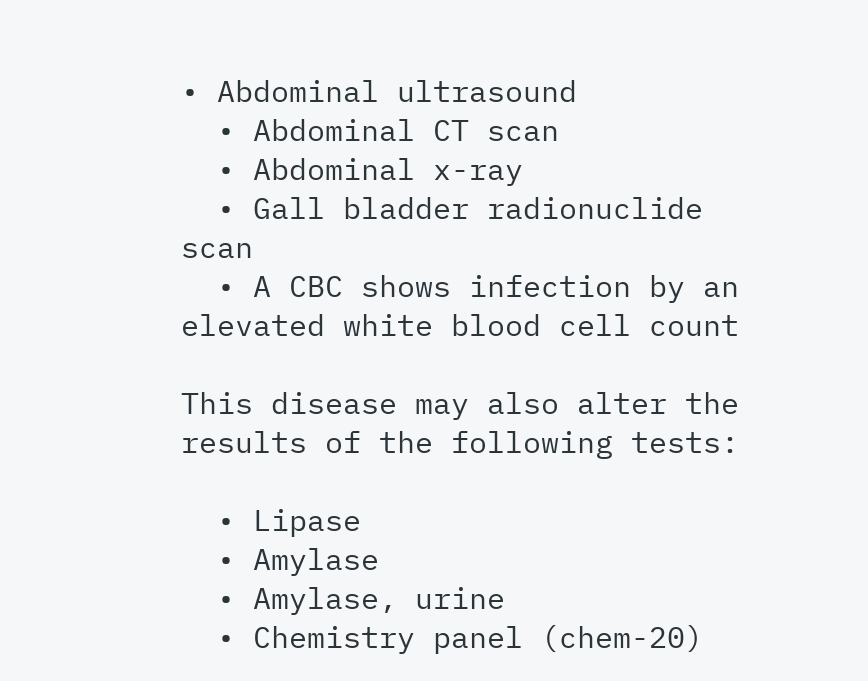• Abdominal ultrasound
  • Abdominal CT scan
  • Abdominal x-ray
  • Gall bladder radionuclide scan
  • A CBC shows infection by an elevated white blood cell count

This disease may also alter the results of the following tests:

  • Lipase
  • Amylase
  • Amylase, urine
  • Chemistry panel (chem-20)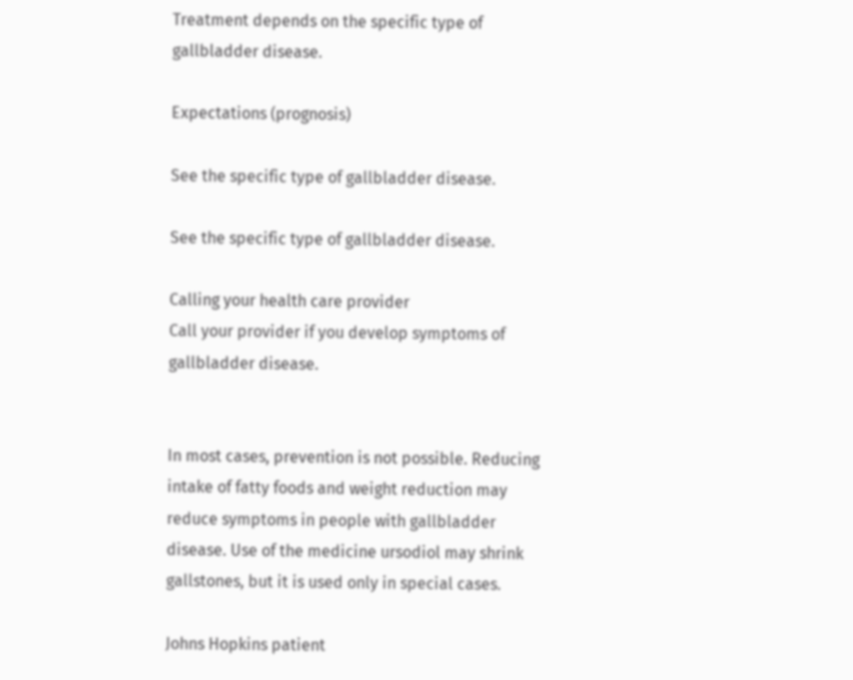Treatment depends on the specific type of gallbladder disease.

Expectations (prognosis)

See the specific type of gallbladder disease.

See the specific type of gallbladder disease.

Calling your health care provider
Call your provider if you develop symptoms of gallbladder disease.


In most cases, prevention is not possible. Reducing intake of fatty foods and weight reduction may reduce symptoms in people with gallbladder disease. Use of the medicine ursodiol may shrink gallstones, but it is used only in special cases.

Johns Hopkins patient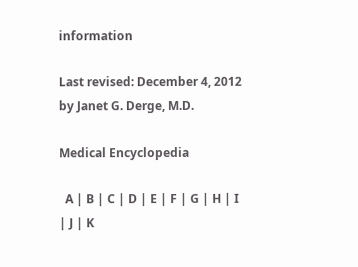information

Last revised: December 4, 2012
by Janet G. Derge, M.D.

Medical Encyclopedia

  A | B | C | D | E | F | G | H | I | J | K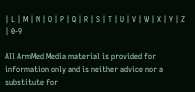| L | M | N | O | P | Q | R | S | T | U | V | W | X | Y | Z | 0-9

All ArmMed Media material is provided for information only and is neither advice nor a substitute for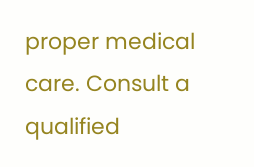proper medical care. Consult a qualified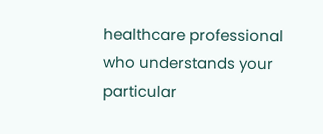healthcare professional who understands your particular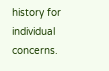history for individual concerns.